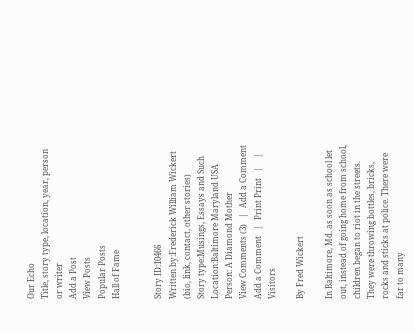Our Echo
Title, story type, location, year, person or writer
Add a Post
View Posts
Popular Posts
Hall of Fame


Story ID:10466
Written by:Frederick William Wickert (bio, link, contact, other stories)
Story type:Musings, Essays and Such
Location:Baltimore Maryland USA
Person: A Diamond Mother
View Comments (3)   |   Add a Comment Add a Comment   |   Print Print   |     |   Visitors

By Fred Wickert

In Baltimore, Md. as soon as school let out, instead of going home from school, children began to riot in the streets. They were throwing bottles, bricks, rocks and sticks at police. There were far to many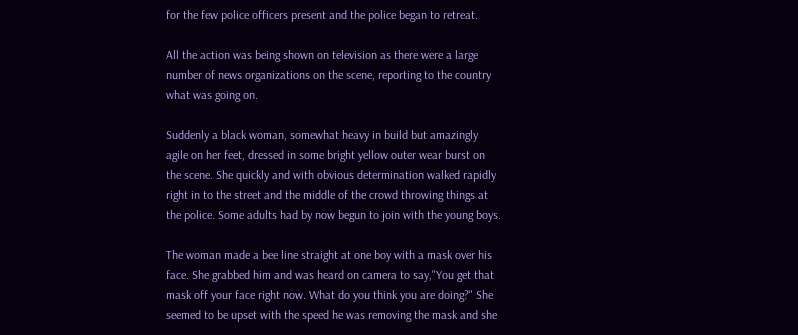for the few police officers present and the police began to retreat.

All the action was being shown on television as there were a large number of news organizations on the scene, reporting to the country what was going on.

Suddenly a black woman, somewhat heavy in build but amazingly agile on her feet, dressed in some bright yellow outer wear burst on the scene. She quickly and with obvious determination walked rapidly right in to the street and the middle of the crowd throwing things at the police. Some adults had by now begun to join with the young boys.

The woman made a bee line straight at one boy with a mask over his face. She grabbed him and was heard on camera to say,"You get that mask off your face right now. What do you think you are doing?" She seemed to be upset with the speed he was removing the mask and she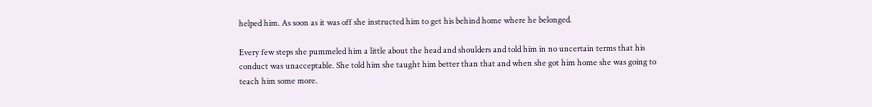helped him. As soon as it was off she instructed him to get his behind home where he belonged.

Every few steps she pummeled him a little about the head and shoulders and told him in no uncertain terms that his conduct was unacceptable. She told him she taught him better than that and when she got him home she was going to teach him some more.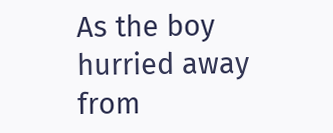As the boy hurried away from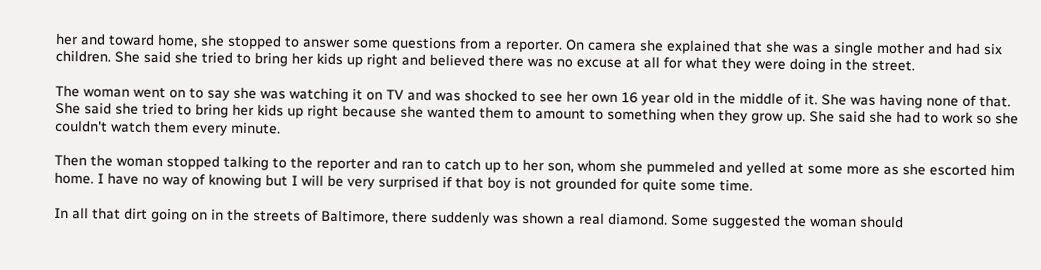her and toward home, she stopped to answer some questions from a reporter. On camera she explained that she was a single mother and had six children. She said she tried to bring her kids up right and believed there was no excuse at all for what they were doing in the street.

The woman went on to say she was watching it on TV and was shocked to see her own 16 year old in the middle of it. She was having none of that. She said she tried to bring her kids up right because she wanted them to amount to something when they grow up. She said she had to work so she couldn't watch them every minute.

Then the woman stopped talking to the reporter and ran to catch up to her son, whom she pummeled and yelled at some more as she escorted him home. I have no way of knowing but I will be very surprised if that boy is not grounded for quite some time.

In all that dirt going on in the streets of Baltimore, there suddenly was shown a real diamond. Some suggested the woman should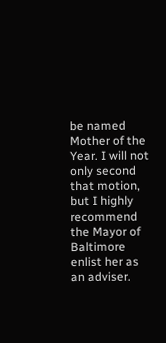be named Mother of the Year. I will not only second that motion, but I highly recommend the Mayor of Baltimore enlist her as an adviser.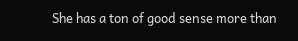She has a ton of good sense more than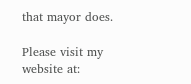that mayor does.

Please visit my website at: